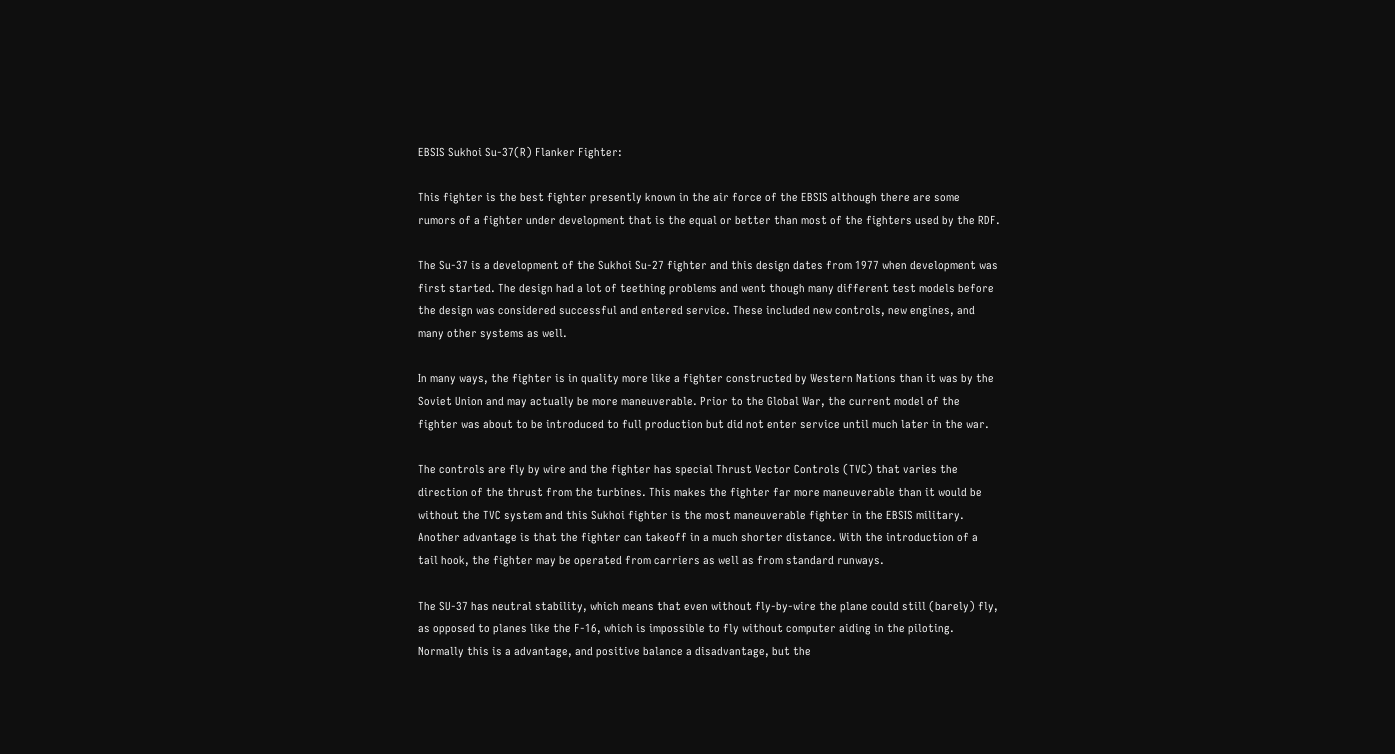EBSIS Sukhoi Su-37(R) Flanker Fighter:

This fighter is the best fighter presently known in the air force of the EBSIS although there are some rumors of a fighter under development that is the equal or better than most of the fighters used by the RDF.

The Su-37 is a development of the Sukhoi Su-27 fighter and this design dates from 1977 when development was first started. The design had a lot of teething problems and went though many different test models before the design was considered successful and entered service. These included new controls, new engines, and many other systems as well.

In many ways, the fighter is in quality more like a fighter constructed by Western Nations than it was by the Soviet Union and may actually be more maneuverable. Prior to the Global War, the current model of the fighter was about to be introduced to full production but did not enter service until much later in the war.

The controls are fly by wire and the fighter has special Thrust Vector Controls (TVC) that varies the direction of the thrust from the turbines. This makes the fighter far more maneuverable than it would be without the TVC system and this Sukhoi fighter is the most maneuverable fighter in the EBSIS military. Another advantage is that the fighter can takeoff in a much shorter distance. With the introduction of a tail hook, the fighter may be operated from carriers as well as from standard runways.

The SU-37 has neutral stability, which means that even without fly-by-wire the plane could still (barely) fly, as opposed to planes like the F-16, which is impossible to fly without computer aiding in the piloting. Normally this is a advantage, and positive balance a disadvantage, but the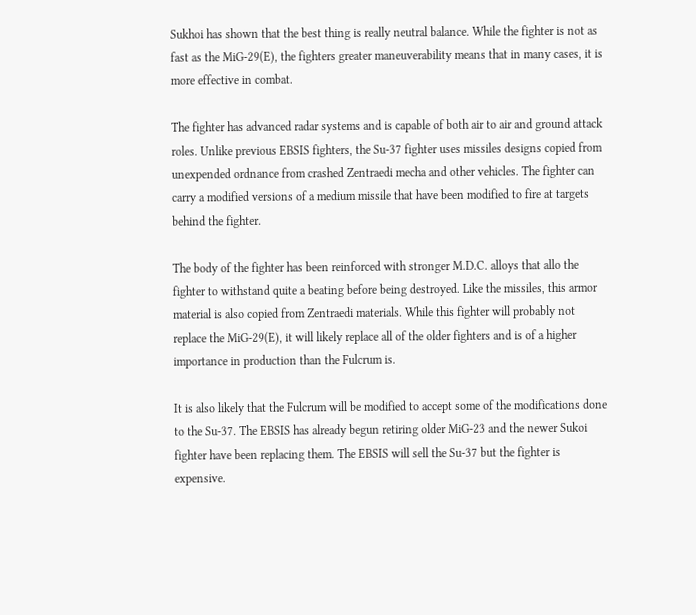Sukhoi has shown that the best thing is really neutral balance. While the fighter is not as fast as the MiG-29(E), the fighters greater maneuverability means that in many cases, it is more effective in combat.

The fighter has advanced radar systems and is capable of both air to air and ground attack roles. Unlike previous EBSIS fighters, the Su-37 fighter uses missiles designs copied from unexpended ordnance from crashed Zentraedi mecha and other vehicles. The fighter can carry a modified versions of a medium missile that have been modified to fire at targets behind the fighter.

The body of the fighter has been reinforced with stronger M.D.C. alloys that allo the fighter to withstand quite a beating before being destroyed. Like the missiles, this armor material is also copied from Zentraedi materials. While this fighter will probably not replace the MiG-29(E), it will likely replace all of the older fighters and is of a higher importance in production than the Fulcrum is.

It is also likely that the Fulcrum will be modified to accept some of the modifications done to the Su-37. The EBSIS has already begun retiring older MiG-23 and the newer Sukoi fighter have been replacing them. The EBSIS will sell the Su-37 but the fighter is expensive.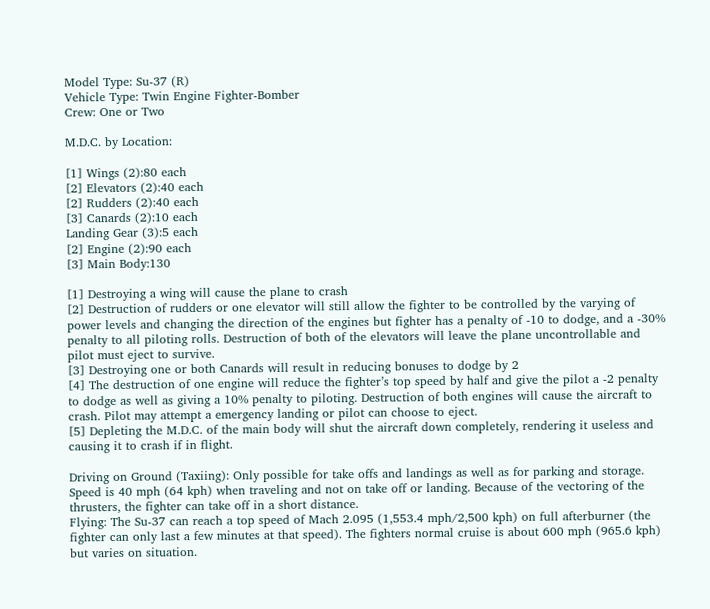Model Type: Su-37 (R)
Vehicle Type: Twin Engine Fighter-Bomber
Crew: One or Two

M.D.C. by Location:

[1] Wings (2):80 each
[2] Elevators (2):40 each
[2] Rudders (2):40 each
[3] Canards (2):10 each
Landing Gear (3):5 each
[2] Engine (2):90 each
[3] Main Body:130

[1] Destroying a wing will cause the plane to crash
[2] Destruction of rudders or one elevator will still allow the fighter to be controlled by the varying of power levels and changing the direction of the engines but fighter has a penalty of -10 to dodge, and a -30% penalty to all piloting rolls. Destruction of both of the elevators will leave the plane uncontrollable and pilot must eject to survive.
[3] Destroying one or both Canards will result in reducing bonuses to dodge by 2
[4] The destruction of one engine will reduce the fighter’s top speed by half and give the pilot a -2 penalty to dodge as well as giving a 10% penalty to piloting. Destruction of both engines will cause the aircraft to crash. Pilot may attempt a emergency landing or pilot can choose to eject.
[5] Depleting the M.D.C. of the main body will shut the aircraft down completely, rendering it useless and causing it to crash if in flight.

Driving on Ground (Taxiing): Only possible for take offs and landings as well as for parking and storage. Speed is 40 mph (64 kph) when traveling and not on take off or landing. Because of the vectoring of the thrusters, the fighter can take off in a short distance.
Flying: The Su-37 can reach a top speed of Mach 2.095 (1,553.4 mph/2,500 kph) on full afterburner (the fighter can only last a few minutes at that speed). The fighters normal cruise is about 600 mph (965.6 kph) but varies on situation.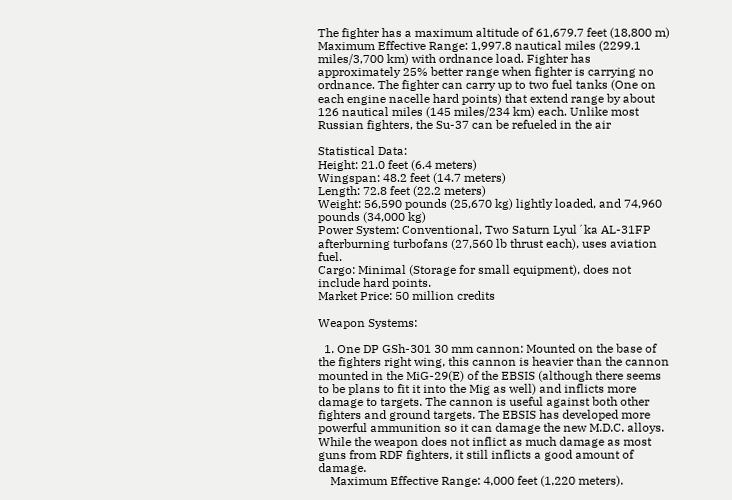The fighter has a maximum altitude of 61,679.7 feet (18,800 m)
Maximum Effective Range: 1,997.8 nautical miles (2299.1 miles/3,700 km) with ordnance load. Fighter has approximately 25% better range when fighter is carrying no ordnance. The fighter can carry up to two fuel tanks (One on each engine nacelle hard points) that extend range by about 126 nautical miles (145 miles/234 km) each. Unlike most Russian fighters, the Su-37 can be refueled in the air

Statistical Data:
Height: 21.0 feet (6.4 meters)
Wingspan: 48.2 feet (14.7 meters)
Length: 72.8 feet (22.2 meters)
Weight: 56,590 pounds (25,670 kg) lightly loaded, and 74,960 pounds (34,000 kg)
Power System: Conventional, Two Saturn Lyul´ka AL-31FP afterburning turbofans (27,560 lb thrust each), uses aviation fuel.
Cargo: Minimal (Storage for small equipment), does not include hard points.
Market Price: 50 million credits

Weapon Systems:

  1. One DP GSh-301 30 mm cannon: Mounted on the base of the fighters right wing, this cannon is heavier than the cannon mounted in the MiG-29(E) of the EBSIS (although there seems to be plans to fit it into the Mig as well) and inflicts more damage to targets. The cannon is useful against both other fighters and ground targets. The EBSIS has developed more powerful ammunition so it can damage the new M.D.C. alloys. While the weapon does not inflict as much damage as most guns from RDF fighters, it still inflicts a good amount of damage.
    Maximum Effective Range: 4,000 feet (1,220 meters).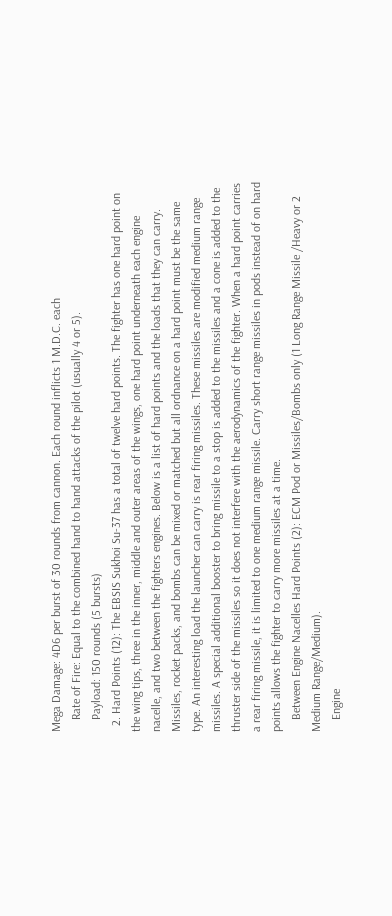Mega Damage: 4D6 per burst of 30 rounds from cannon. Each round inflicts 1 M.D.C. each
    Rate of Fire: Equal to the combined hand to hand attacks of the pilot (usually 4 or 5).
    Payload: 150 rounds (5 bursts)
  2. Hard Points (12): The EBSIS Sukhoi Su-37 has a total of twelve hard points. The fighter has one hard point on the wing tips, three in the inner, middle and outer areas of the wings, one hard point underneath each engine nacelle, and two between the fighters engines. Below is a list of hard points and the loads that they can carry. Missiles, rocket packs, and bombs can be mixed or matched but all ordnance on a hard point must be the same type. An interesting load the launcher can carry is rear firing missiles. These missiles are modified medium range missiles. A special additional booster to bring missile to a stop is added to the missiles and a cone is added to the thruster side of the missiles so it does not interfere with the aerodynamics of the fighter. When a hard point carries a rear firing missile, it is limited to one medium range missile. Carry short range missiles in pods instead of on hard points allows the fighter to carry more missiles at a time.
    Between Engine Nacelles Hard Points (2): ECM Pod or Missiles/Bombs only (1 Long Range Missile /Heavy or 2 Medium Range/Medium).
    Engine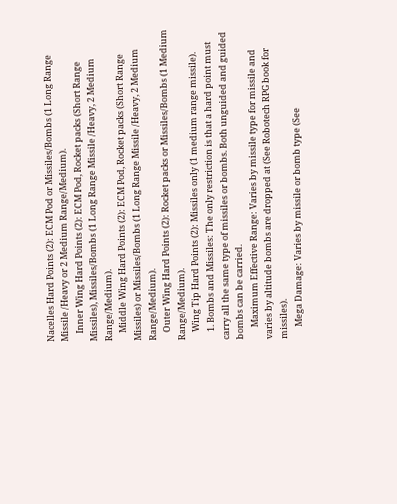Nacelles Hard Points (2): ECM Pod or Missiles/Bombs (1 Long Range Missile /Heavy or 2 Medium Range/Medium).
    Inner Wing Hard Points (2): ECM Pod, Rocket packs (Short Range Missiles), Missiles/Bombs (1 Long Range Missile /Heavy, 2 Medium Range/Medium).
    Middle Wing Hard Points (2): ECM Pod, Rocket packs (Short Range Missiles) or Missiles/Bombs (1 Long Range Missile /Heavy, 2 Medium Range/Medium).
    Outer Wing Hard Points (2): Rocket packs or Missiles/Bombs (1 Medium Range/Medium).
    Wing Tip Hard Points (2): Missiles only (1 medium range missile).
    1. Bombs and Missiles: The only restriction is that a hard point must carry all the same type of missiles or bombs. Both unguided and guided bombs can be carried.
      Maximum Effective Range: Varies by missile type for missile and varies by altitude bombs are dropped at (See Robotech RPG book for missiles).
      Mega Damage: Varies by missile or bomb type (See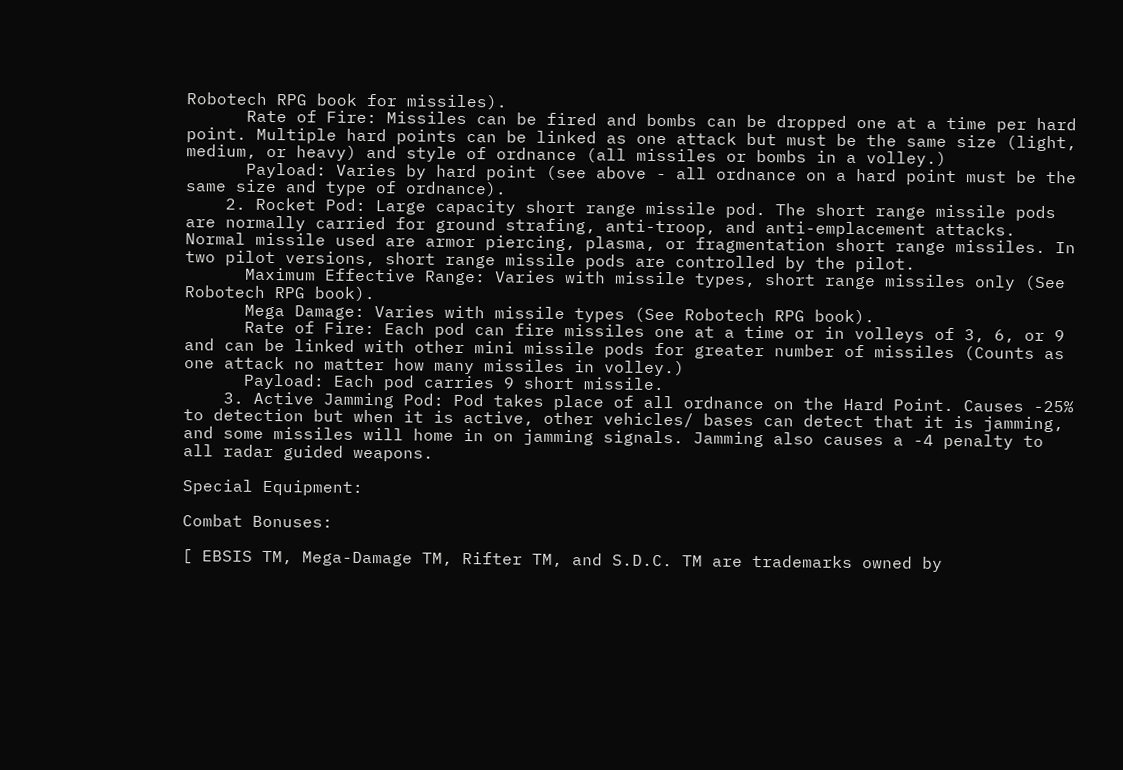Robotech RPG book for missiles).
      Rate of Fire: Missiles can be fired and bombs can be dropped one at a time per hard point. Multiple hard points can be linked as one attack but must be the same size (light, medium, or heavy) and style of ordnance (all missiles or bombs in a volley.)
      Payload: Varies by hard point (see above - all ordnance on a hard point must be the same size and type of ordnance).
    2. Rocket Pod: Large capacity short range missile pod. The short range missile pods are normally carried for ground strafing, anti-troop, and anti-emplacement attacks. Normal missile used are armor piercing, plasma, or fragmentation short range missiles. In two pilot versions, short range missile pods are controlled by the pilot.
      Maximum Effective Range: Varies with missile types, short range missiles only (See Robotech RPG book).
      Mega Damage: Varies with missile types (See Robotech RPG book).
      Rate of Fire: Each pod can fire missiles one at a time or in volleys of 3, 6, or 9 and can be linked with other mini missile pods for greater number of missiles (Counts as one attack no matter how many missiles in volley.)
      Payload: Each pod carries 9 short missile.
    3. Active Jamming Pod: Pod takes place of all ordnance on the Hard Point. Causes -25% to detection but when it is active, other vehicles/ bases can detect that it is jamming, and some missiles will home in on jamming signals. Jamming also causes a -4 penalty to all radar guided weapons.

Special Equipment:

Combat Bonuses:

[ EBSIS TM, Mega-Damage TM, Rifter TM, and S.D.C. TM are trademarks owned by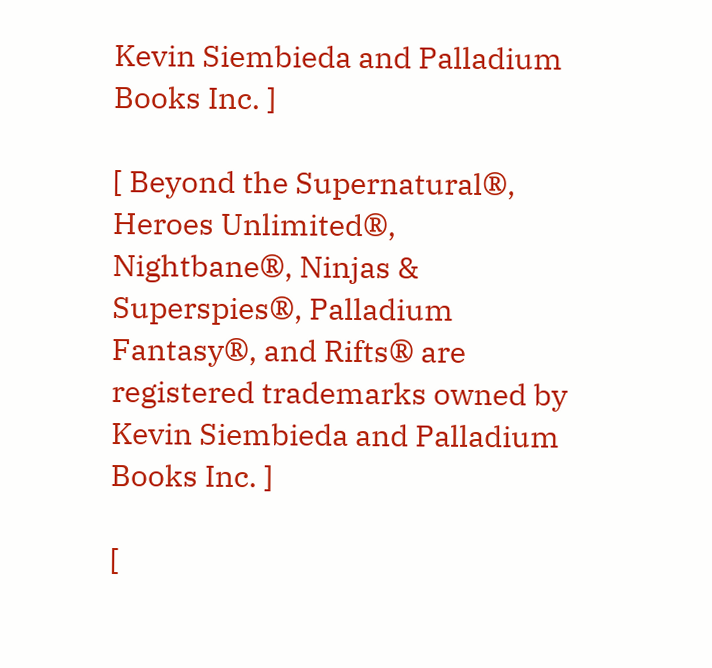Kevin Siembieda and Palladium Books Inc. ]

[ Beyond the Supernatural®, Heroes Unlimited®, Nightbane®, Ninjas & Superspies®, Palladium Fantasy®, and Rifts® are registered trademarks owned by Kevin Siembieda and Palladium Books Inc. ]

[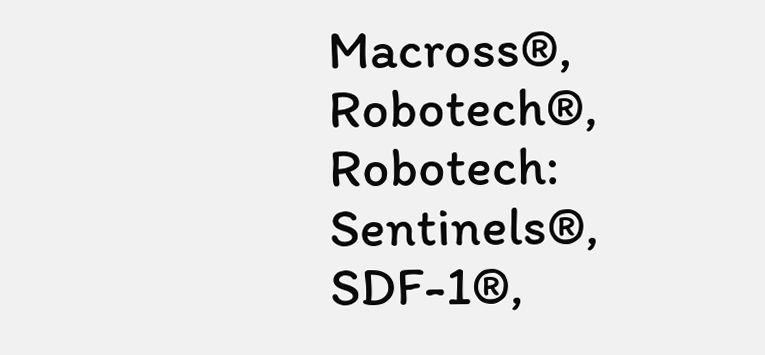Macross®, Robotech®, Robotech: Sentinels®, SDF-1®,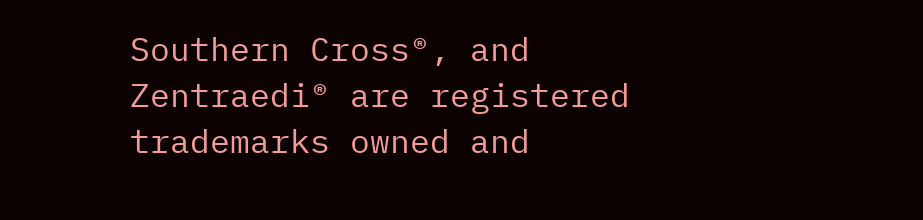Southern Cross®, and Zentraedi® are registered trademarks owned and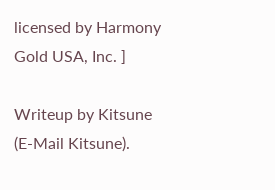licensed by Harmony Gold USA, Inc. ]

Writeup by Kitsune (E-Mail Kitsune).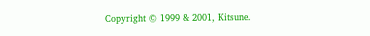Copyright © 1999 & 2001, Kitsune.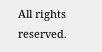All rights reserved.